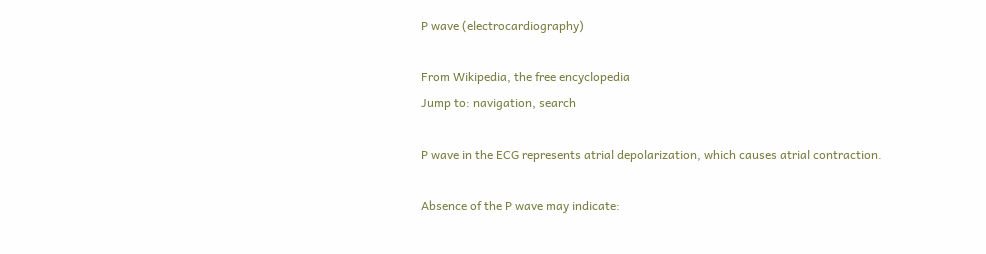P wave (electrocardiography)

From Wikipedia, the free encyclopedia
Jump to: navigation, search

P wave in the ECG represents atrial depolarization, which causes atrial contraction.

Absence of the P wave may indicate: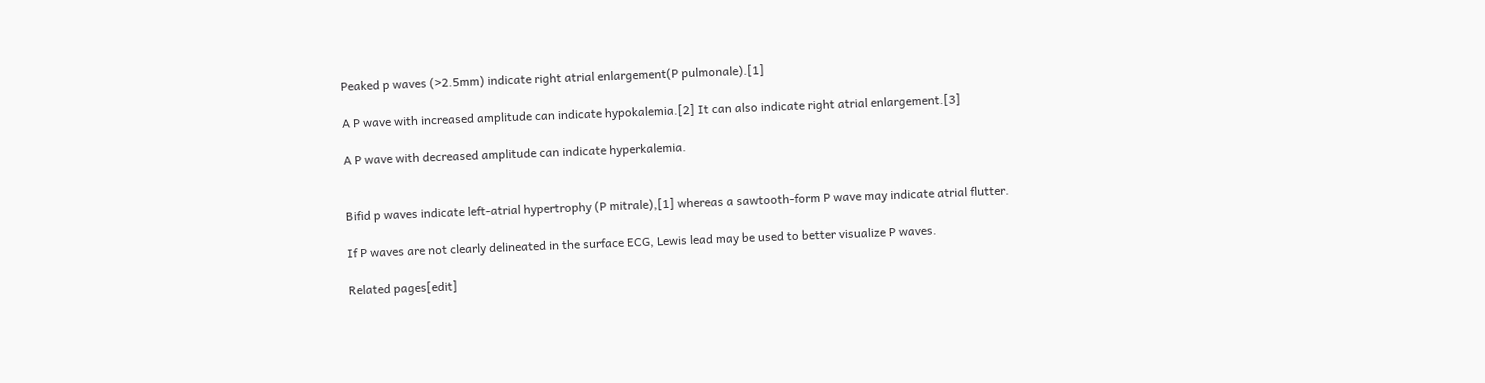Peaked p waves (>2.5mm) indicate right atrial enlargement(P pulmonale).[1]

A P wave with increased amplitude can indicate hypokalemia.[2] It can also indicate right atrial enlargement.[3]

A P wave with decreased amplitude can indicate hyperkalemia.


Bifid p waves indicate left-atrial hypertrophy (P mitrale),[1] whereas a sawtooth-form P wave may indicate atrial flutter.

If P waves are not clearly delineated in the surface ECG, Lewis lead may be used to better visualize P waves.

Related pages[edit]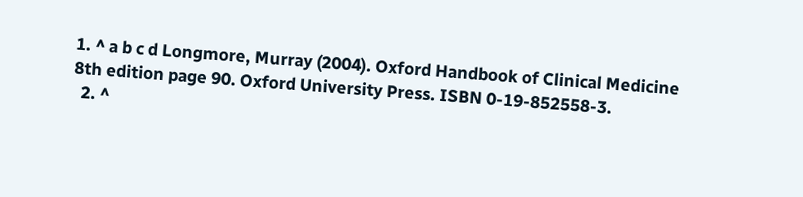1. ^ a b c d Longmore, Murray (2004). Oxford Handbook of Clinical Medicine 8th edition page 90. Oxford University Press. ISBN 0-19-852558-3.
  2. ^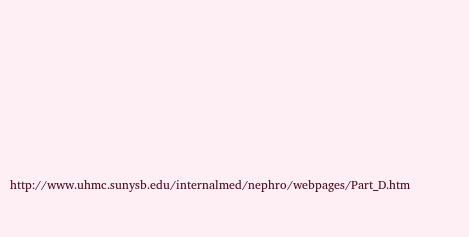http://www.uhmc.sunysb.edu/internalmed/nephro/webpages/Part_D.htm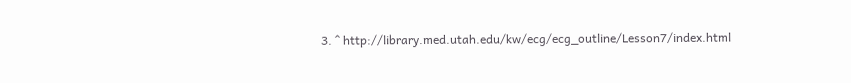3. ^ http://library.med.utah.edu/kw/ecg/ecg_outline/Lesson7/index.html